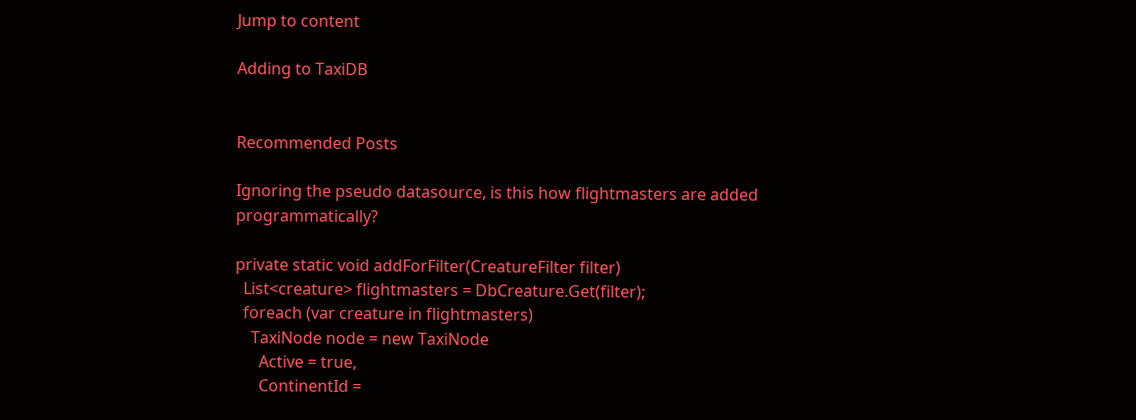Jump to content

Adding to TaxiDB


Recommended Posts

Ignoring the pseudo datasource, is this how flightmasters are added programmatically?

private static void addForFilter(CreatureFilter filter)
  List<creature> flightmasters = DbCreature.Get(filter);
  foreach (var creature in flightmasters)
    TaxiNode node = new TaxiNode
      Active = true,
      ContinentId =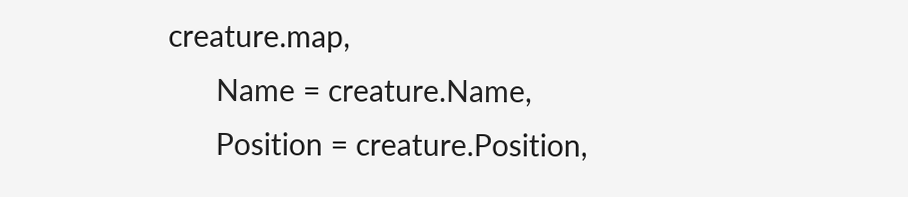creature.map,
      Name = creature.Name,
      Position = creature.Position,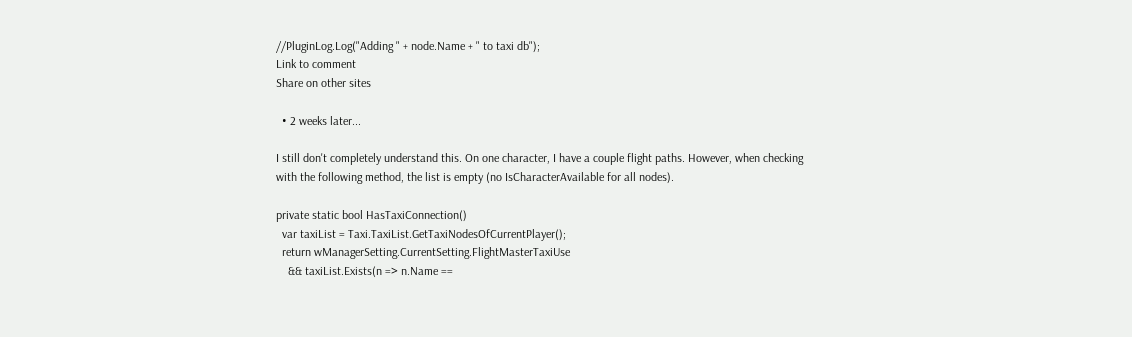//PluginLog.Log("Adding " + node.Name + " to taxi db");
Link to comment
Share on other sites

  • 2 weeks later...

I still don't completely understand this. On one character, I have a couple flight paths. However, when checking with the following method, the list is empty (no IsCharacterAvailable for all nodes).

private static bool HasTaxiConnection()
  var taxiList = Taxi.TaxiList.GetTaxiNodesOfCurrentPlayer();
  return wManagerSetting.CurrentSetting.FlightMasterTaxiUse
    && taxiList.Exists(n => n.Name ==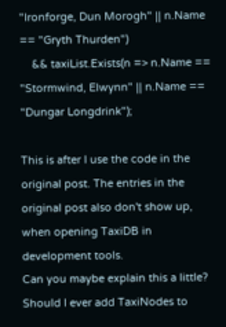"Ironforge, Dun Morogh" || n.Name == "Gryth Thurden")
    && taxiList.Exists(n => n.Name == "Stormwind, Elwynn" || n.Name == "Dungar Longdrink");

This is after I use the code in the original post. The entries in the original post also don't show up, when opening TaxiDB in development tools.
Can you maybe explain this a little? Should I ever add TaxiNodes to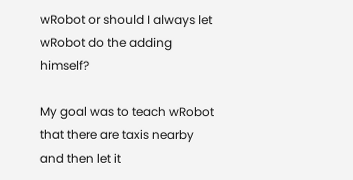wRobot or should I always let wRobot do the adding himself?

My goal was to teach wRobot that there are taxis nearby and then let it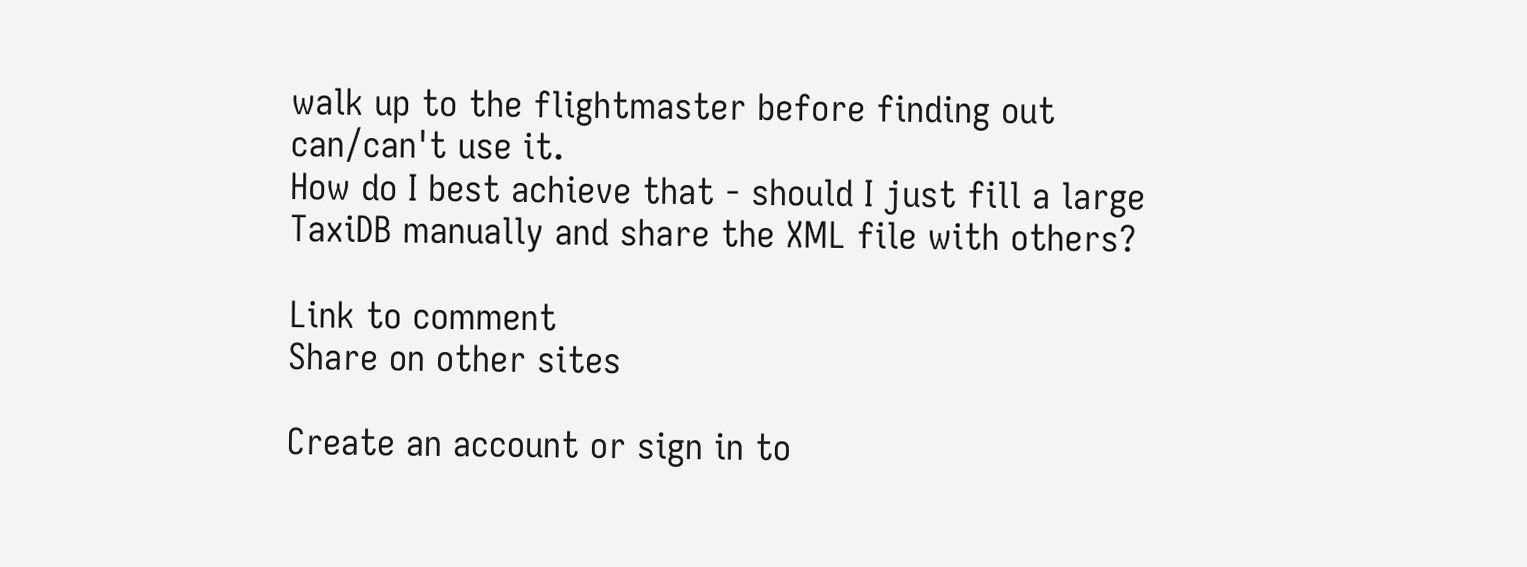walk up to the flightmaster before finding out can/can't use it.
How do I best achieve that - should I just fill a large TaxiDB manually and share the XML file with others?

Link to comment
Share on other sites

Create an account or sign in to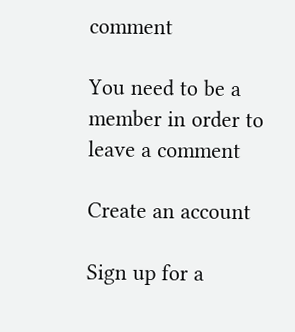comment

You need to be a member in order to leave a comment

Create an account

Sign up for a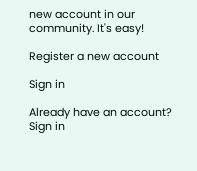new account in our community. It's easy!

Register a new account

Sign in

Already have an account? Sign in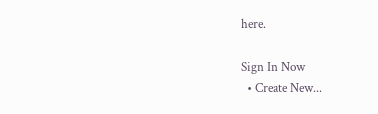here.

Sign In Now
  • Create New...